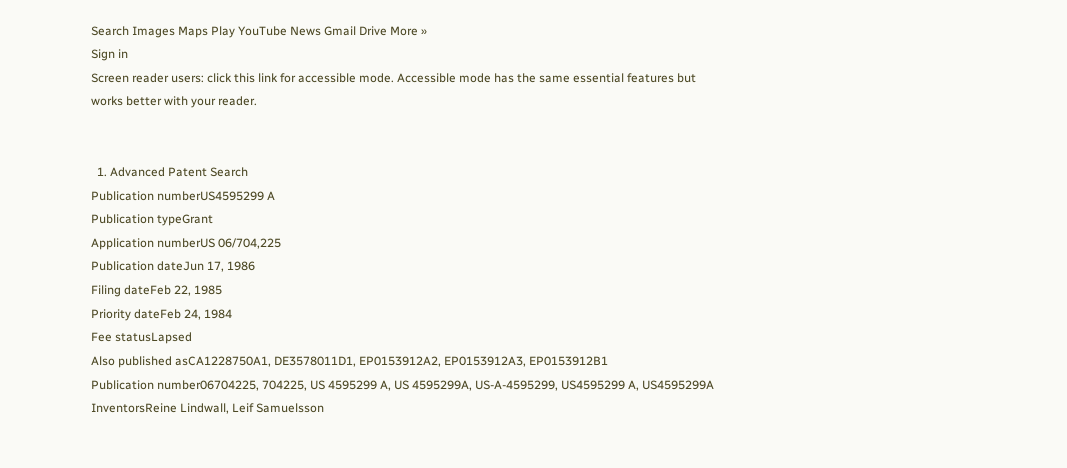Search Images Maps Play YouTube News Gmail Drive More »
Sign in
Screen reader users: click this link for accessible mode. Accessible mode has the same essential features but works better with your reader.


  1. Advanced Patent Search
Publication numberUS4595299 A
Publication typeGrant
Application numberUS 06/704,225
Publication dateJun 17, 1986
Filing dateFeb 22, 1985
Priority dateFeb 24, 1984
Fee statusLapsed
Also published asCA1228750A1, DE3578011D1, EP0153912A2, EP0153912A3, EP0153912B1
Publication number06704225, 704225, US 4595299 A, US 4595299A, US-A-4595299, US4595299 A, US4595299A
InventorsReine Lindwall, Leif Samuelsson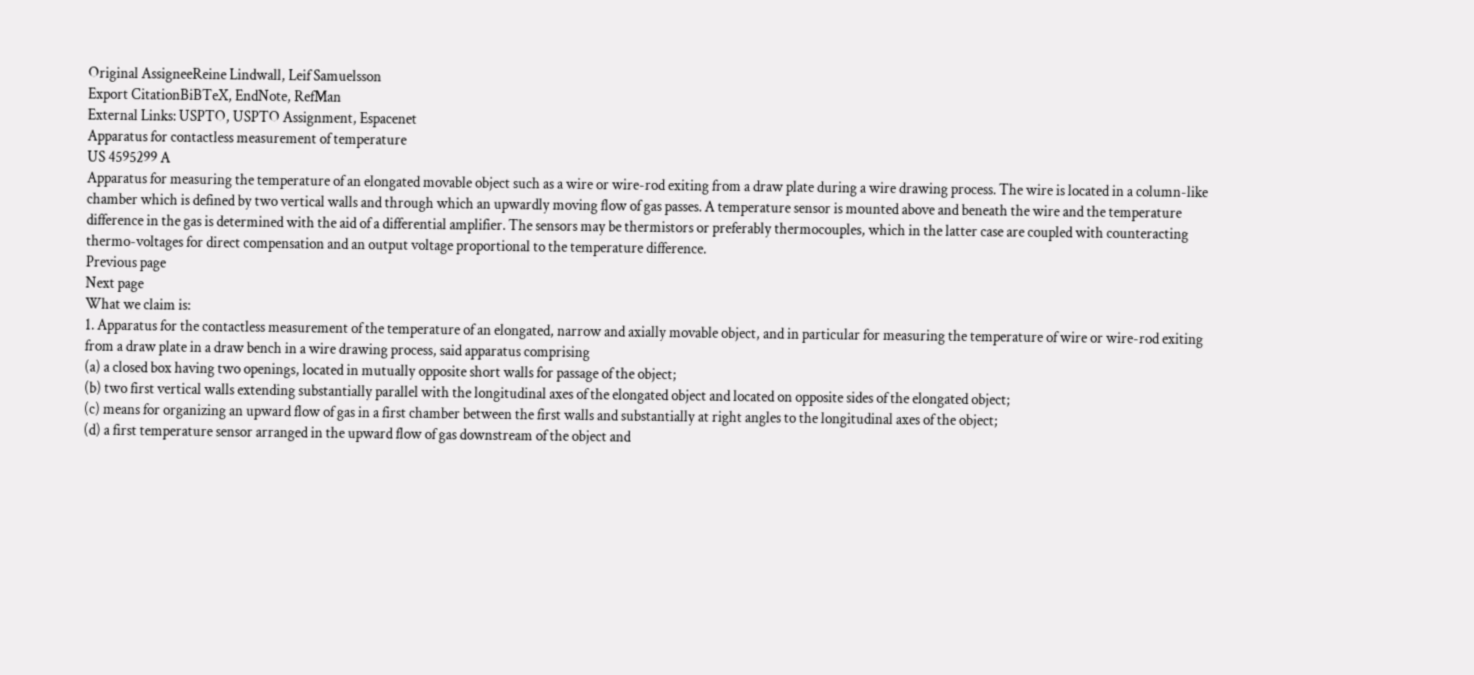Original AssigneeReine Lindwall, Leif Samuelsson
Export CitationBiBTeX, EndNote, RefMan
External Links: USPTO, USPTO Assignment, Espacenet
Apparatus for contactless measurement of temperature
US 4595299 A
Apparatus for measuring the temperature of an elongated movable object such as a wire or wire-rod exiting from a draw plate during a wire drawing process. The wire is located in a column-like chamber which is defined by two vertical walls and through which an upwardly moving flow of gas passes. A temperature sensor is mounted above and beneath the wire and the temperature difference in the gas is determined with the aid of a differential amplifier. The sensors may be thermistors or preferably thermocouples, which in the latter case are coupled with counteracting thermo-voltages for direct compensation and an output voltage proportional to the temperature difference.
Previous page
Next page
What we claim is:
1. Apparatus for the contactless measurement of the temperature of an elongated, narrow and axially movable object, and in particular for measuring the temperature of wire or wire-rod exiting from a draw plate in a draw bench in a wire drawing process, said apparatus comprising
(a) a closed box having two openings, located in mutually opposite short walls for passage of the object;
(b) two first vertical walls extending substantially parallel with the longitudinal axes of the elongated object and located on opposite sides of the elongated object;
(c) means for organizing an upward flow of gas in a first chamber between the first walls and substantially at right angles to the longitudinal axes of the object;
(d) a first temperature sensor arranged in the upward flow of gas downstream of the object and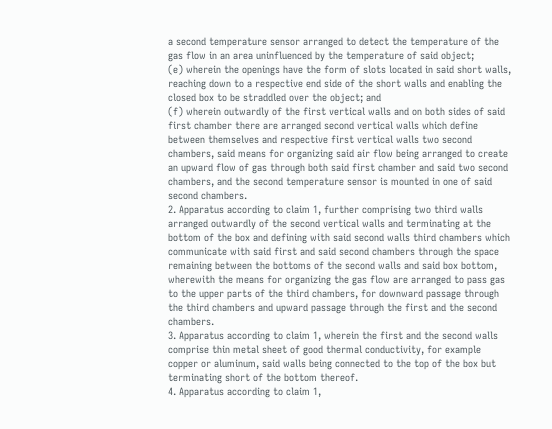a second temperature sensor arranged to detect the temperature of the gas flow in an area uninfluenced by the temperature of said object;
(e) wherein the openings have the form of slots located in said short walls, reaching down to a respective end side of the short walls and enabling the closed box to be straddled over the object; and
(f) wherein outwardly of the first vertical walls and on both sides of said first chamber there are arranged second vertical walls which define between themselves and respective first vertical walls two second chambers, said means for organizing said air flow being arranged to create an upward flow of gas through both said first chamber and said two second chambers, and the second temperature sensor is mounted in one of said second chambers.
2. Apparatus according to claim 1, further comprising two third walls arranged outwardly of the second vertical walls and terminating at the bottom of the box and defining with said second walls third chambers which communicate with said first and said second chambers through the space remaining between the bottoms of the second walls and said box bottom, wherewith the means for organizing the gas flow are arranged to pass gas to the upper parts of the third chambers, for downward passage through the third chambers and upward passage through the first and the second chambers.
3. Apparatus according to claim 1, wherein the first and the second walls comprise thin metal sheet of good thermal conductivity, for example copper or aluminum, said walls being connected to the top of the box but terminating short of the bottom thereof.
4. Apparatus according to claim 1,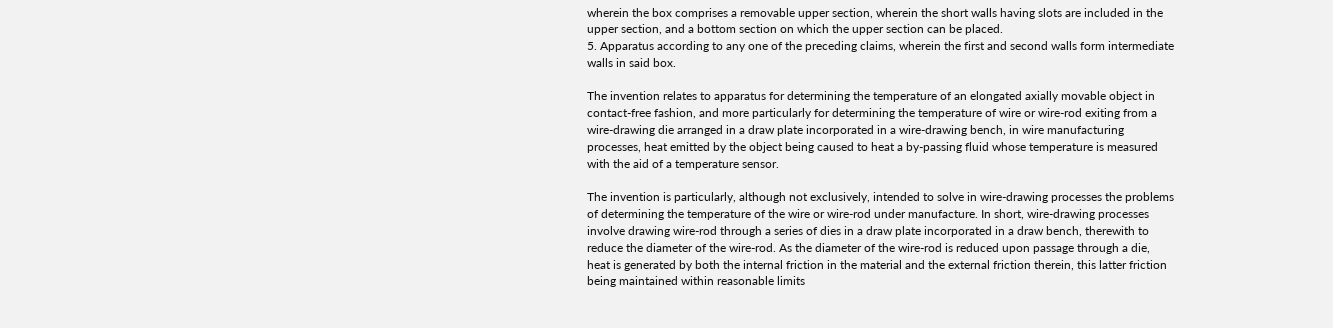wherein the box comprises a removable upper section, wherein the short walls having slots are included in the upper section, and a bottom section on which the upper section can be placed.
5. Apparatus according to any one of the preceding claims, wherein the first and second walls form intermediate walls in said box.

The invention relates to apparatus for determining the temperature of an elongated axially movable object in contact-free fashion, and more particularly for determining the temperature of wire or wire-rod exiting from a wire-drawing die arranged in a draw plate incorporated in a wire-drawing bench, in wire manufacturing processes, heat emitted by the object being caused to heat a by-passing fluid whose temperature is measured with the aid of a temperature sensor.

The invention is particularly, although not exclusively, intended to solve in wire-drawing processes the problems of determining the temperature of the wire or wire-rod under manufacture. In short, wire-drawing processes involve drawing wire-rod through a series of dies in a draw plate incorporated in a draw bench, therewith to reduce the diameter of the wire-rod. As the diameter of the wire-rod is reduced upon passage through a die, heat is generated by both the internal friction in the material and the external friction therein, this latter friction being maintained within reasonable limits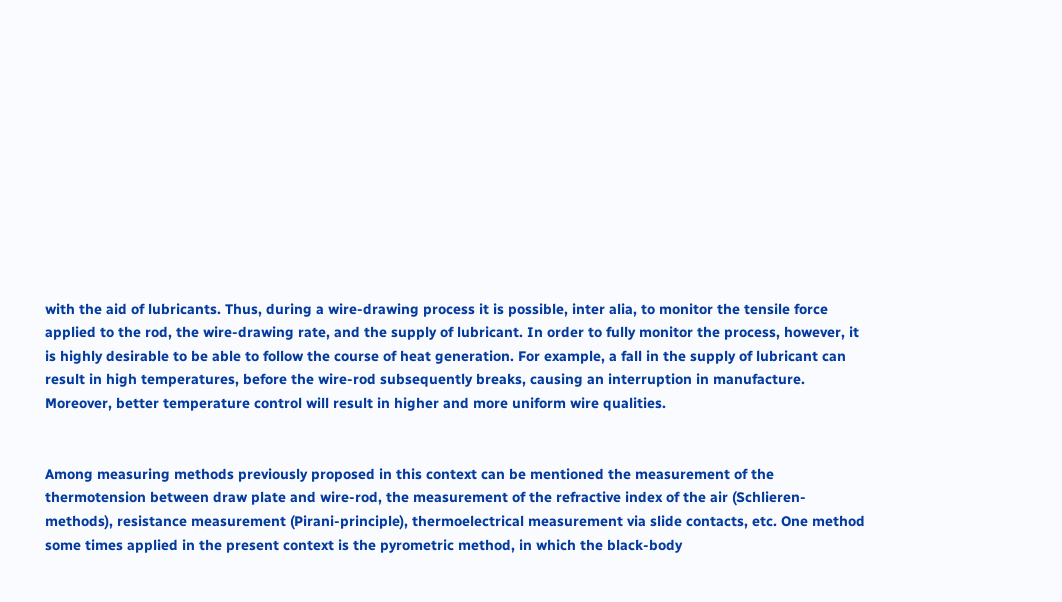with the aid of lubricants. Thus, during a wire-drawing process it is possible, inter alia, to monitor the tensile force applied to the rod, the wire-drawing rate, and the supply of lubricant. In order to fully monitor the process, however, it is highly desirable to be able to follow the course of heat generation. For example, a fall in the supply of lubricant can result in high temperatures, before the wire-rod subsequently breaks, causing an interruption in manufacture. Moreover, better temperature control will result in higher and more uniform wire qualities.


Among measuring methods previously proposed in this context can be mentioned the measurement of the thermotension between draw plate and wire-rod, the measurement of the refractive index of the air (Schlieren-methods), resistance measurement (Pirani-principle), thermoelectrical measurement via slide contacts, etc. One method some times applied in the present context is the pyrometric method, in which the black-body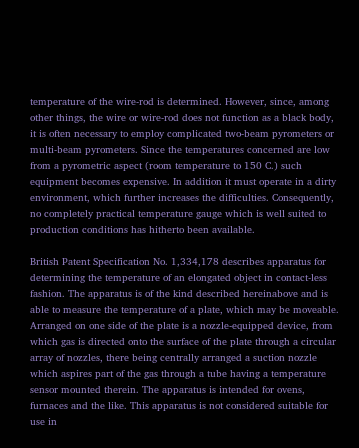temperature of the wire-rod is determined. However, since, among other things, the wire or wire-rod does not function as a black body, it is often necessary to employ complicated two-beam pyrometers or multi-beam pyrometers. Since the temperatures concerned are low from a pyrometric aspect (room temperature to 150 C.) such equipment becomes expensive. In addition it must operate in a dirty environment, which further increases the difficulties. Consequently, no completely practical temperature gauge which is well suited to production conditions has hitherto been available.

British Patent Specification No. 1,334,178 describes apparatus for determining the temperature of an elongated object in contact-less fashion. The apparatus is of the kind described hereinabove and is able to measure the temperature of a plate, which may be moveable. Arranged on one side of the plate is a nozzle-equipped device, from which gas is directed onto the surface of the plate through a circular array of nozzles, there being centrally arranged a suction nozzle which aspires part of the gas through a tube having a temperature sensor mounted therein. The apparatus is intended for ovens, furnaces and the like. This apparatus is not considered suitable for use in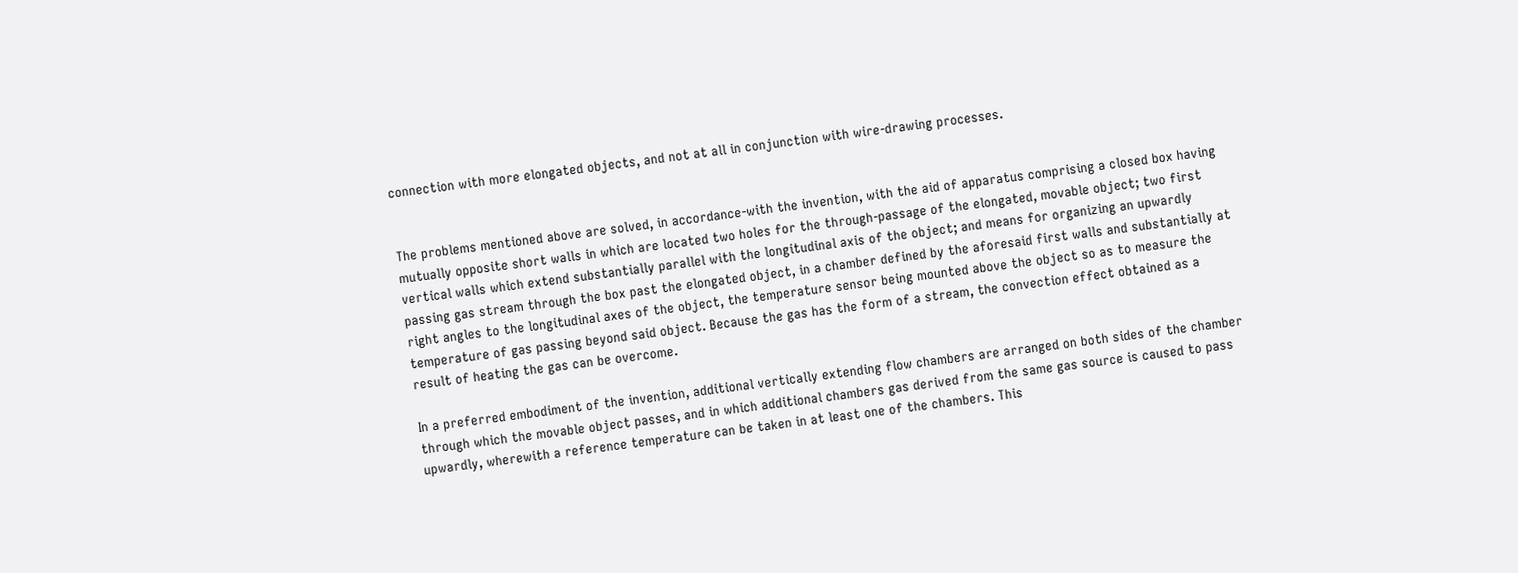connection with more elongated objects, and not at all in conjunction with wire-drawing processes.


The problems mentioned above are solved, in accordance-with the invention, with the aid of apparatus comprising a closed box having mutually opposite short walls in which are located two holes for the through-passage of the elongated, movable object; two first vertical walls which extend substantially parallel with the longitudinal axis of the object; and means for organizing an upwardly passing gas stream through the box past the elongated object, in a chamber defined by the aforesaid first walls and substantially at right angles to the longitudinal axes of the object, the temperature sensor being mounted above the object so as to measure the temperature of gas passing beyond said object. Because the gas has the form of a stream, the convection effect obtained as a result of heating the gas can be overcome.

In a preferred embodiment of the invention, additional vertically extending flow chambers are arranged on both sides of the chamber through which the movable object passes, and in which additional chambers gas derived from the same gas source is caused to pass upwardly, wherewith a reference temperature can be taken in at least one of the chambers. This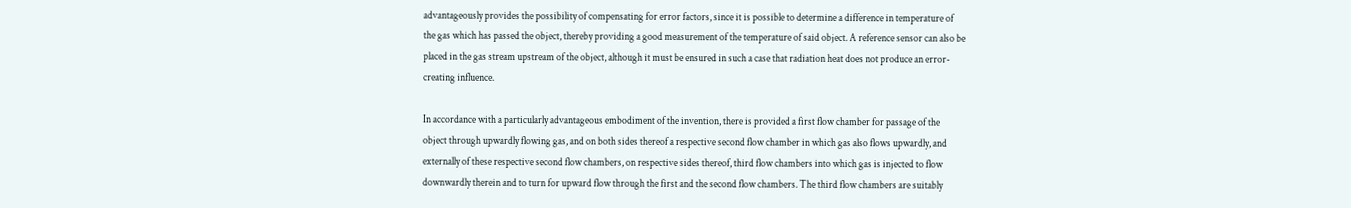advantageously provides the possibility of compensating for error factors, since it is possible to determine a difference in temperature of the gas which has passed the object, thereby providing a good measurement of the temperature of said object. A reference sensor can also be placed in the gas stream upstream of the object, although it must be ensured in such a case that radiation heat does not produce an error-creating influence.

In accordance with a particularly advantageous embodiment of the invention, there is provided a first flow chamber for passage of the object through upwardly flowing gas, and on both sides thereof a respective second flow chamber in which gas also flows upwardly, and externally of these respective second flow chambers, on respective sides thereof, third flow chambers into which gas is injected to flow downwardly therein and to turn for upward flow through the first and the second flow chambers. The third flow chambers are suitably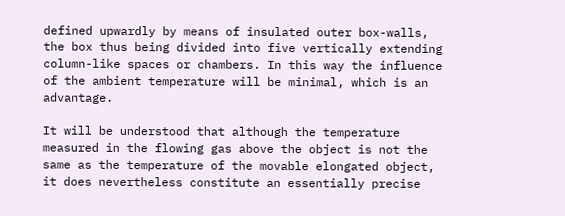defined upwardly by means of insulated outer box-walls, the box thus being divided into five vertically extending column-like spaces or chambers. In this way the influence of the ambient temperature will be minimal, which is an advantage.

It will be understood that although the temperature measured in the flowing gas above the object is not the same as the temperature of the movable elongated object, it does nevertheless constitute an essentially precise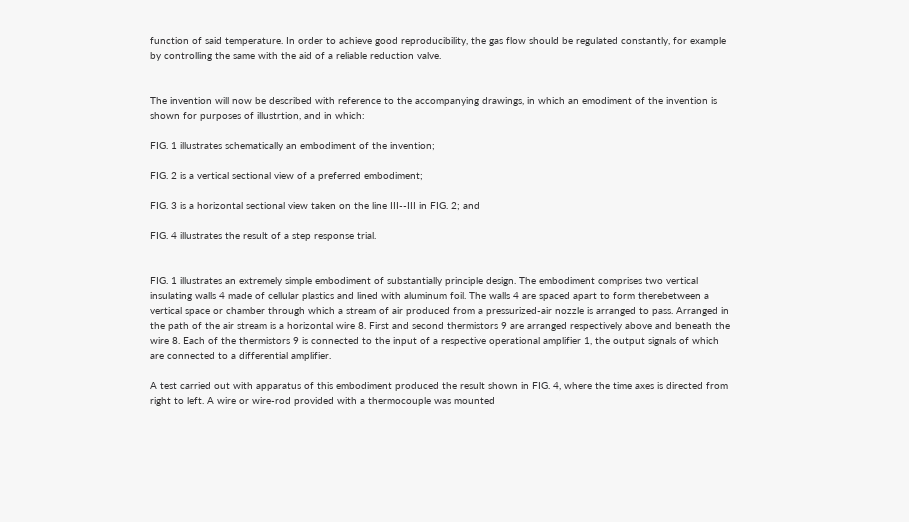function of said temperature. In order to achieve good reproducibility, the gas flow should be regulated constantly, for example by controlling the same with the aid of a reliable reduction valve.


The invention will now be described with reference to the accompanying drawings, in which an emodiment of the invention is shown for purposes of illustrtion, and in which:

FIG. 1 illustrates schematically an embodiment of the invention;

FIG. 2 is a vertical sectional view of a preferred embodiment;

FIG. 3 is a horizontal sectional view taken on the line III--III in FIG. 2; and

FIG. 4 illustrates the result of a step response trial.


FIG. 1 illustrates an extremely simple embodiment of substantially principle design. The embodiment comprises two vertical insulating walls 4 made of cellular plastics and lined with aluminum foil. The walls 4 are spaced apart to form therebetween a vertical space or chamber through which a stream of air produced from a pressurized-air nozzle is arranged to pass. Arranged in the path of the air stream is a horizontal wire 8. First and second thermistors 9 are arranged respectively above and beneath the wire 8. Each of the thermistors 9 is connected to the input of a respective operational amplifier 1, the output signals of which are connected to a differential amplifier.

A test carried out with apparatus of this embodiment produced the result shown in FIG. 4, where the time axes is directed from right to left. A wire or wire-rod provided with a thermocouple was mounted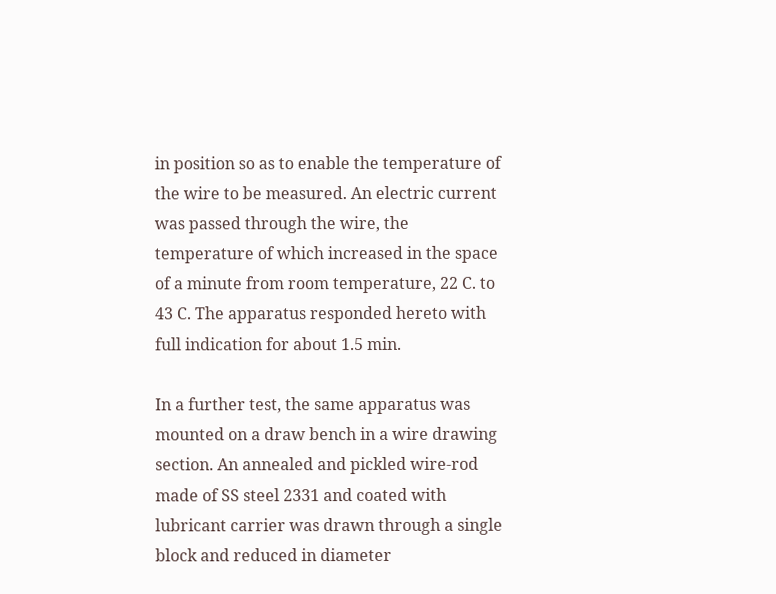in position so as to enable the temperature of the wire to be measured. An electric current was passed through the wire, the temperature of which increased in the space of a minute from room temperature, 22 C. to 43 C. The apparatus responded hereto with full indication for about 1.5 min.

In a further test, the same apparatus was mounted on a draw bench in a wire drawing section. An annealed and pickled wire-rod made of SS steel 2331 and coated with lubricant carrier was drawn through a single block and reduced in diameter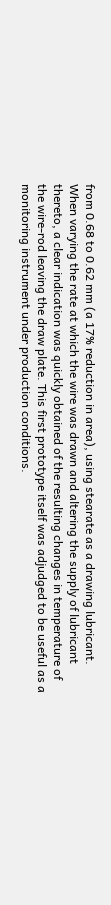from 0.68 to 0.62 mm (a 17% reduction in area), using stearate as a drawing lubricant. When varying the rate at which the wire was drawn and altering the supply of lubricant thereto, a clear indication was quickly obtained of the resulting changes in temperature of the wire-rod leaving the draw plate. This first prototype itself was adjudged to be useful as a monitoring instrument under production conditions.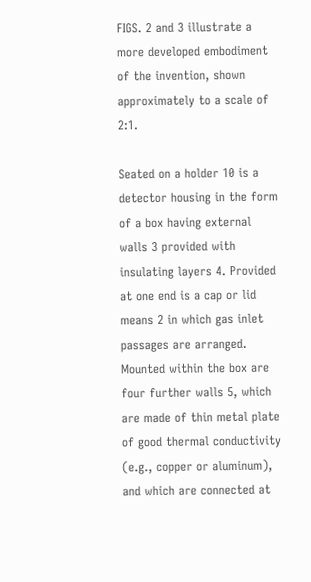FIGS. 2 and 3 illustrate a more developed embodiment of the invention, shown approximately to a scale of 2:1.

Seated on a holder 10 is a detector housing in the form of a box having external walls 3 provided with insulating layers 4. Provided at one end is a cap or lid means 2 in which gas inlet passages are arranged. Mounted within the box are four further walls 5, which are made of thin metal plate of good thermal conductivity (e.g., copper or aluminum), and which are connected at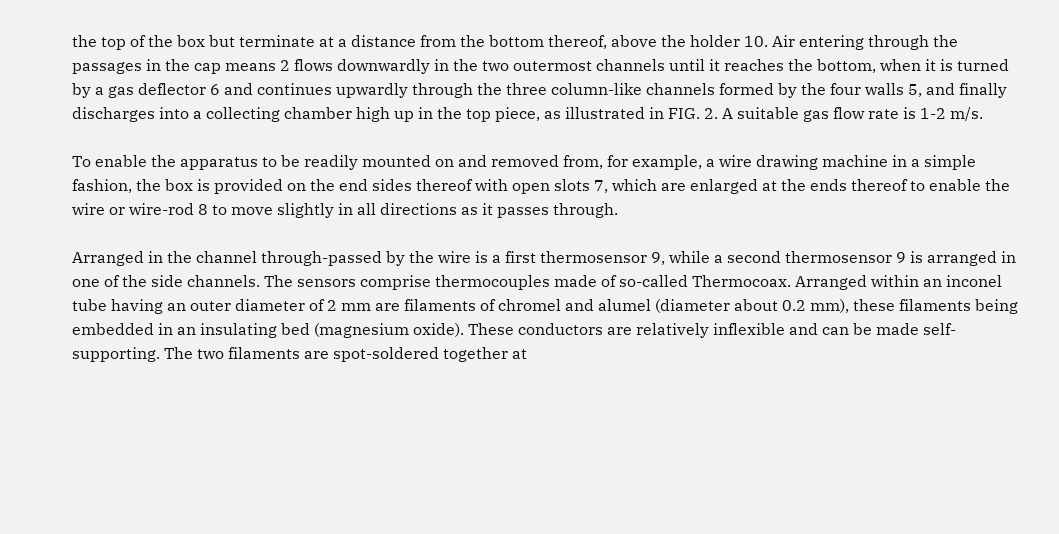the top of the box but terminate at a distance from the bottom thereof, above the holder 10. Air entering through the passages in the cap means 2 flows downwardly in the two outermost channels until it reaches the bottom, when it is turned by a gas deflector 6 and continues upwardly through the three column-like channels formed by the four walls 5, and finally discharges into a collecting chamber high up in the top piece, as illustrated in FIG. 2. A suitable gas flow rate is 1-2 m/s.

To enable the apparatus to be readily mounted on and removed from, for example, a wire drawing machine in a simple fashion, the box is provided on the end sides thereof with open slots 7, which are enlarged at the ends thereof to enable the wire or wire-rod 8 to move slightly in all directions as it passes through.

Arranged in the channel through-passed by the wire is a first thermosensor 9, while a second thermosensor 9 is arranged in one of the side channels. The sensors comprise thermocouples made of so-called Thermocoax. Arranged within an inconel tube having an outer diameter of 2 mm are filaments of chromel and alumel (diameter about 0.2 mm), these filaments being embedded in an insulating bed (magnesium oxide). These conductors are relatively inflexible and can be made self-supporting. The two filaments are spot-soldered together at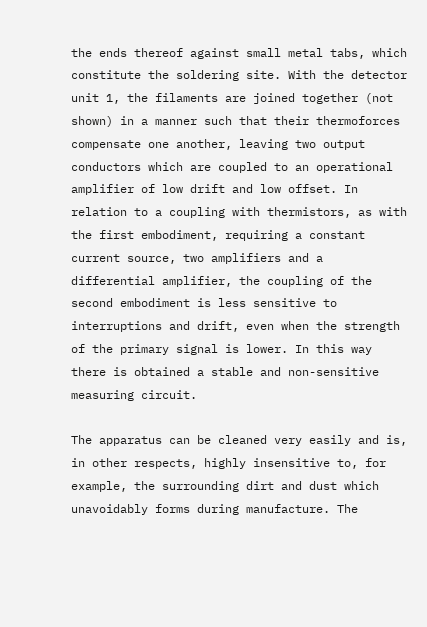the ends thereof against small metal tabs, which constitute the soldering site. With the detector unit 1, the filaments are joined together (not shown) in a manner such that their thermoforces compensate one another, leaving two output conductors which are coupled to an operational amplifier of low drift and low offset. In relation to a coupling with thermistors, as with the first embodiment, requiring a constant current source, two amplifiers and a differential amplifier, the coupling of the second embodiment is less sensitive to interruptions and drift, even when the strength of the primary signal is lower. In this way there is obtained a stable and non-sensitive measuring circuit.

The apparatus can be cleaned very easily and is, in other respects, highly insensitive to, for example, the surrounding dirt and dust which unavoidably forms during manufacture. The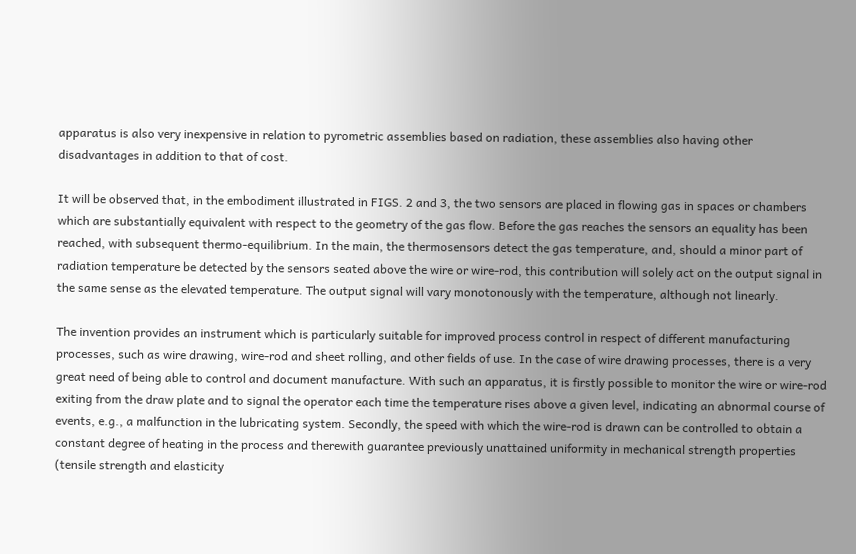apparatus is also very inexpensive in relation to pyrometric assemblies based on radiation, these assemblies also having other disadvantages in addition to that of cost.

It will be observed that, in the embodiment illustrated in FIGS. 2 and 3, the two sensors are placed in flowing gas in spaces or chambers which are substantially equivalent with respect to the geometry of the gas flow. Before the gas reaches the sensors an equality has been reached, with subsequent thermo-equilibrium. In the main, the thermosensors detect the gas temperature, and, should a minor part of radiation temperature be detected by the sensors seated above the wire or wire-rod, this contribution will solely act on the output signal in the same sense as the elevated temperature. The output signal will vary monotonously with the temperature, although not linearly.

The invention provides an instrument which is particularly suitable for improved process control in respect of different manufacturing processes, such as wire drawing, wire-rod and sheet rolling, and other fields of use. In the case of wire drawing processes, there is a very great need of being able to control and document manufacture. With such an apparatus, it is firstly possible to monitor the wire or wire-rod exiting from the draw plate and to signal the operator each time the temperature rises above a given level, indicating an abnormal course of events, e.g., a malfunction in the lubricating system. Secondly, the speed with which the wire-rod is drawn can be controlled to obtain a constant degree of heating in the process and therewith guarantee previously unattained uniformity in mechanical strength properties (tensile strength and elasticity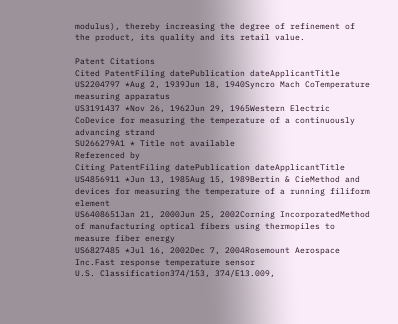modulus), thereby increasing the degree of refinement of the product, its quality and its retail value.

Patent Citations
Cited PatentFiling datePublication dateApplicantTitle
US2204797 *Aug 2, 1939Jun 18, 1940Syncro Mach CoTemperature measuring apparatus
US3191437 *Nov 26, 1962Jun 29, 1965Western Electric CoDevice for measuring the temperature of a continuously advancing strand
SU266279A1 * Title not available
Referenced by
Citing PatentFiling datePublication dateApplicantTitle
US4856911 *Jun 13, 1985Aug 15, 1989Bertin & CieMethod and devices for measuring the temperature of a running filiform element
US6408651Jan 21, 2000Jun 25, 2002Corning IncorporatedMethod of manufacturing optical fibers using thermopiles to measure fiber energy
US6827485 *Jul 16, 2002Dec 7, 2004Rosemount Aerospace Inc.Fast response temperature sensor
U.S. Classification374/153, 374/E13.009,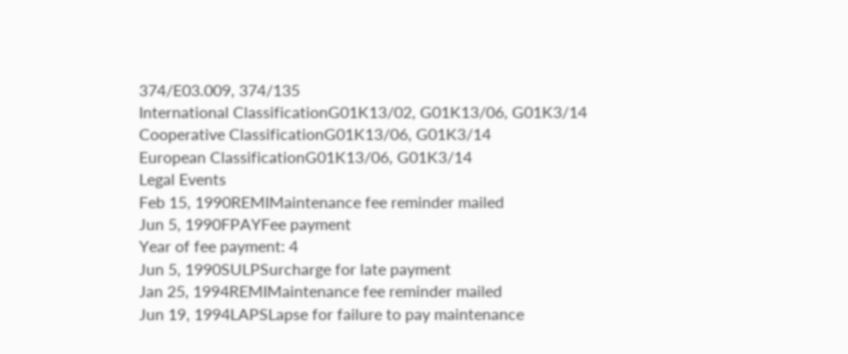374/E03.009, 374/135
International ClassificationG01K13/02, G01K13/06, G01K3/14
Cooperative ClassificationG01K13/06, G01K3/14
European ClassificationG01K13/06, G01K3/14
Legal Events
Feb 15, 1990REMIMaintenance fee reminder mailed
Jun 5, 1990FPAYFee payment
Year of fee payment: 4
Jun 5, 1990SULPSurcharge for late payment
Jan 25, 1994REMIMaintenance fee reminder mailed
Jun 19, 1994LAPSLapse for failure to pay maintenance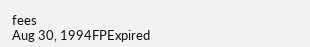fees
Aug 30, 1994FPExpired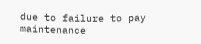due to failure to pay maintenance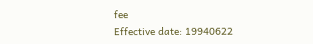fee
Effective date: 19940622